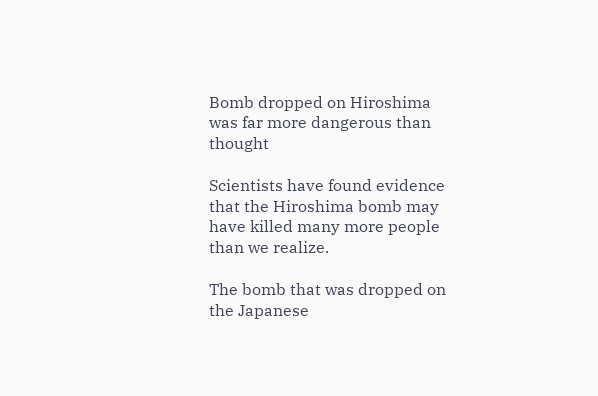Bomb dropped on Hiroshima was far more dangerous than thought

Scientists have found evidence that the Hiroshima bomb may have killed many more people than we realize.

The bomb that was dropped on the Japanese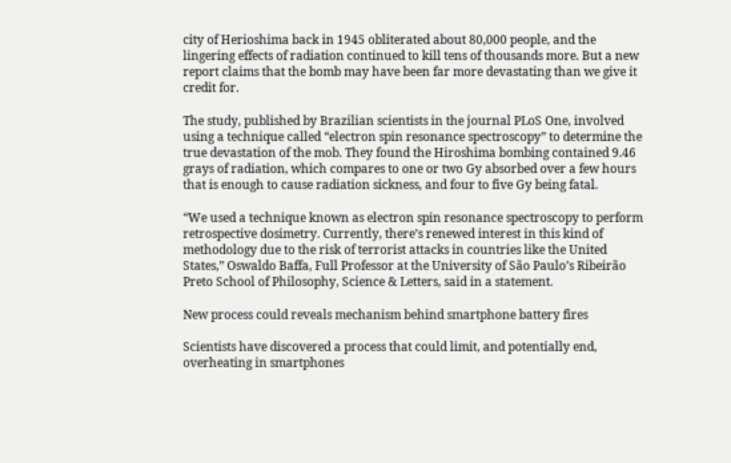city of Herioshima back in 1945 obliterated about 80,000 people, and the lingering effects of radiation continued to kill tens of thousands more. But a new report claims that the bomb may have been far more devastating than we give it credit for.

The study, published by Brazilian scientists in the journal PLoS One, involved using a technique called “electron spin resonance spectroscopy” to determine the true devastation of the mob. They found the Hiroshima bombing contained 9.46 grays of radiation, which compares to one or two Gy absorbed over a few hours that is enough to cause radiation sickness, and four to five Gy being fatal.

“We used a technique known as electron spin resonance spectroscopy to perform retrospective dosimetry. Currently, there’s renewed interest in this kind of methodology due to the risk of terrorist attacks in countries like the United States,” Oswaldo Baffa, Full Professor at the University of São Paulo’s Ribeirão Preto School of Philosophy, Science & Letters, said in a statement.

New process could reveals mechanism behind smartphone battery fires

Scientists have discovered a process that could limit, and potentially end, overheating in smartphones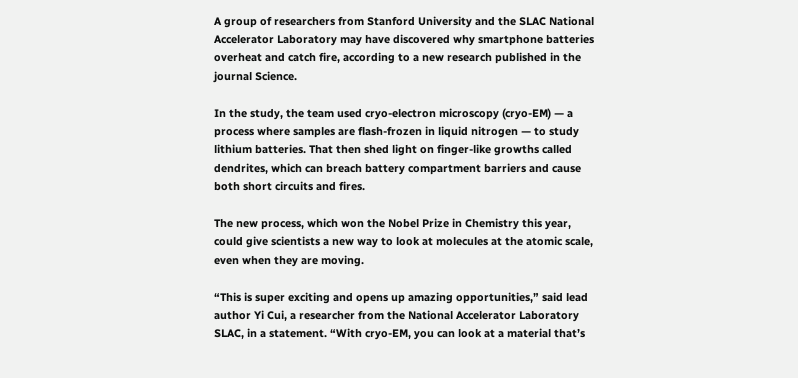A group of researchers from Stanford University and the SLAC National Accelerator Laboratory may have discovered why smartphone batteries overheat and catch fire, according to a new research published in the journal Science.

In the study, the team used cryo-electron microscopy (cryo-EM) — a process where samples are flash-frozen in liquid nitrogen — to study lithium batteries. That then shed light on finger-like growths called dendrites, which can breach battery compartment barriers and cause both short circuits and fires.

The new process, which won the Nobel Prize in Chemistry this year, could give scientists a new way to look at molecules at the atomic scale, even when they are moving.

“This is super exciting and opens up amazing opportunities,” said lead author Yi Cui, a researcher from the National Accelerator Laboratory SLAC, in a statement. “With cryo-EM, you can look at a material that’s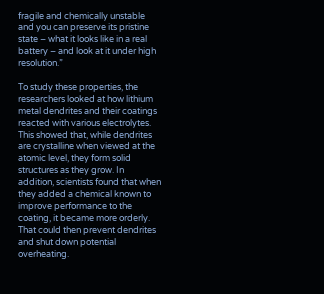fragile and chemically unstable and you can preserve its pristine state – what it looks like in a real battery – and look at it under high resolution.”

To study these properties, the researchers looked at how lithium metal dendrites and their coatings reacted with various electrolytes. This showed that, while dendrites are crystalline when viewed at the atomic level, they form solid structures as they grow. In addition, scientists found that when they added a chemical known to improve performance to the coating, it became more orderly. That could then prevent dendrites and shut down potential overheating.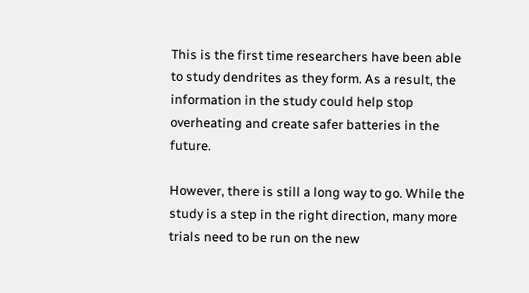This is the first time researchers have been able to study dendrites as they form. As a result, the information in the study could help stop overheating and create safer batteries in the future.

However, there is still a long way to go. While the study is a step in the right direction, many more trials need to be run on the new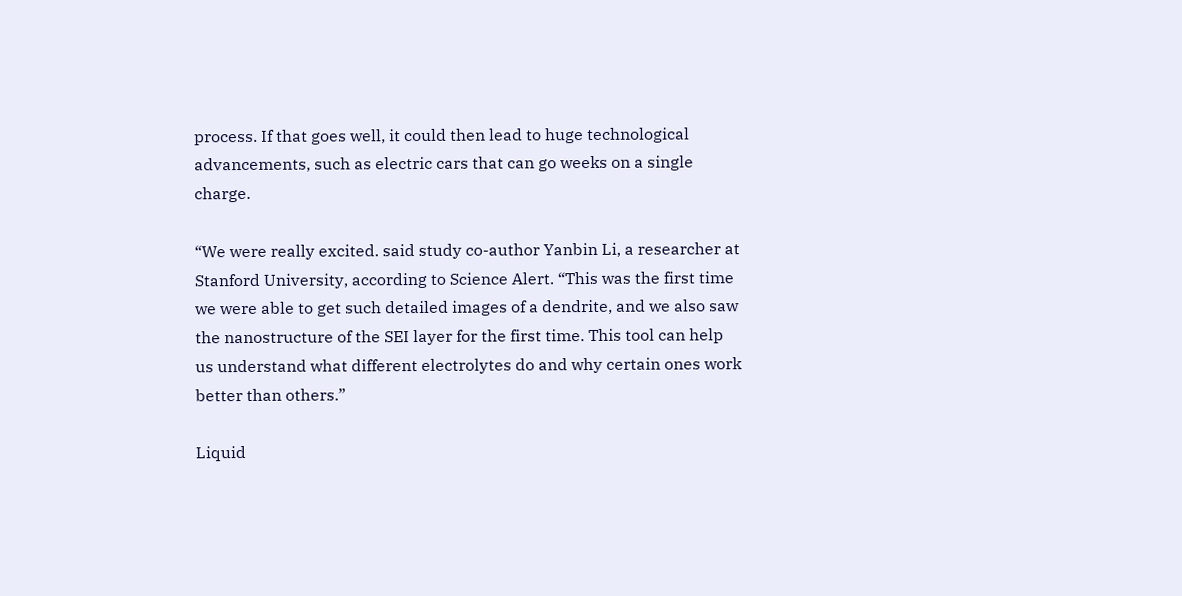process. If that goes well, it could then lead to huge technological advancements, such as electric cars that can go weeks on a single charge.

“We were really excited. said study co-author Yanbin Li, a researcher at Stanford University, according to Science Alert. “This was the first time we were able to get such detailed images of a dendrite, and we also saw the nanostructure of the SEI layer for the first time. This tool can help us understand what different electrolytes do and why certain ones work better than others.”

Liquid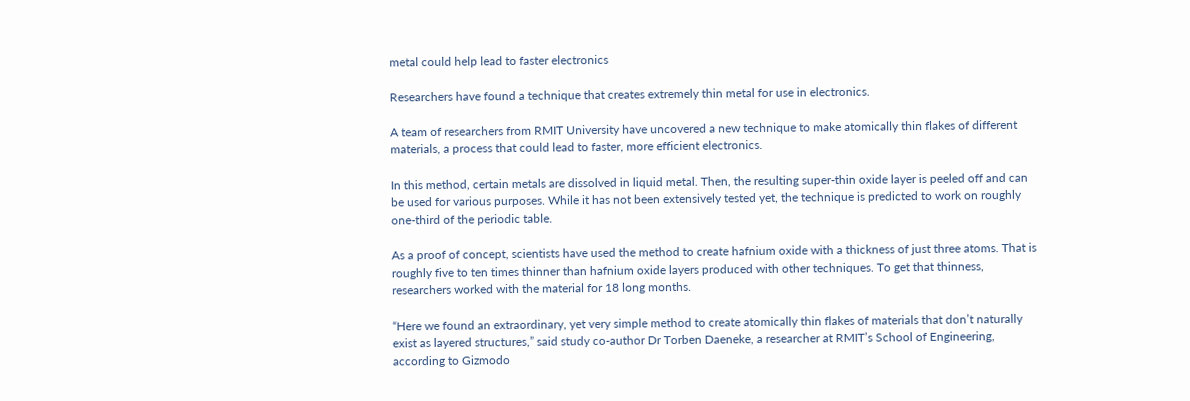metal could help lead to faster electronics

Researchers have found a technique that creates extremely thin metal for use in electronics.

A team of researchers from RMIT University have uncovered a new technique to make atomically thin flakes of different materials, a process that could lead to faster, more efficient electronics.

In this method, certain metals are dissolved in liquid metal. Then, the resulting super-thin oxide layer is peeled off and can be used for various purposes. While it has not been extensively tested yet, the technique is predicted to work on roughly one-third of the periodic table.

As a proof of concept, scientists have used the method to create hafnium oxide with a thickness of just three atoms. That is roughly five to ten times thinner than hafnium oxide layers produced with other techniques. To get that thinness, researchers worked with the material for 18 long months.

“Here we found an extraordinary, yet very simple method to create atomically thin flakes of materials that don’t naturally exist as layered structures,” said study co-author Dr Torben Daeneke, a researcher at RMIT’s School of Engineering, according to Gizmodo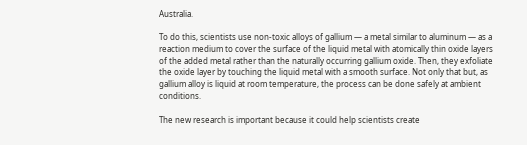Australia.

To do this, scientists use non-toxic alloys of gallium — a metal similar to aluminum — as a reaction medium to cover the surface of the liquid metal with atomically thin oxide layers of the added metal rather than the naturally occurring gallium oxide. Then, they exfoliate the oxide layer by touching the liquid metal with a smooth surface. Not only that but, as gallium alloy is liquid at room temperature, the process can be done safely at ambient conditions.

The new research is important because it could help scientists create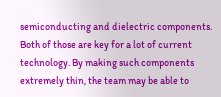semiconducting and dielectric components. Both of those are key for a lot of current technology. By making such components extremely thin, the team may be able to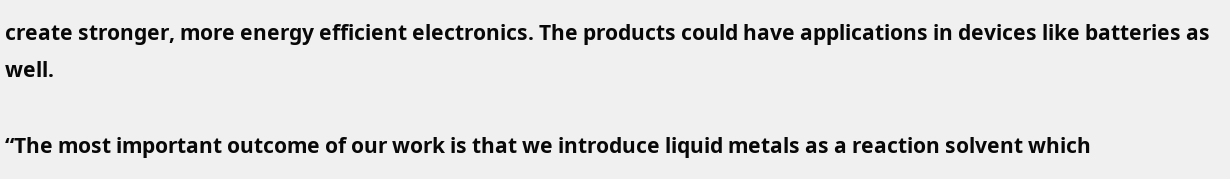create stronger, more energy efficient electronics. The products could have applications in devices like batteries as well.

“The most important outcome of our work is that we introduce liquid metals as a reaction solvent which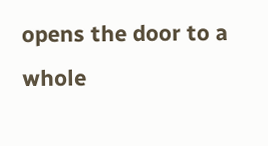opens the door to a whole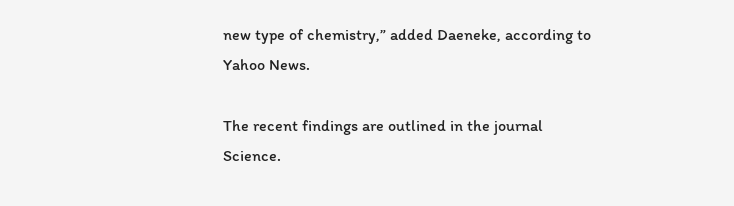new type of chemistry,” added Daeneke, according to Yahoo News.

The recent findings are outlined in the journal Science.